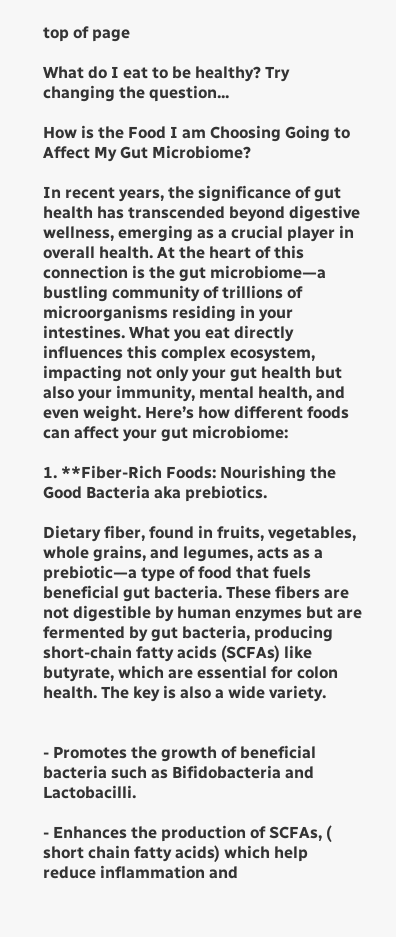top of page

What do I eat to be healthy? Try changing the question...

How is the Food I am Choosing Going to Affect My Gut Microbiome?

In recent years, the significance of gut health has transcended beyond digestive wellness, emerging as a crucial player in overall health. At the heart of this connection is the gut microbiome—a bustling community of trillions of microorganisms residing in your intestines. What you eat directly influences this complex ecosystem, impacting not only your gut health but also your immunity, mental health, and even weight. Here’s how different foods can affect your gut microbiome:

1. **Fiber-Rich Foods: Nourishing the Good Bacteria aka prebiotics.

Dietary fiber, found in fruits, vegetables, whole grains, and legumes, acts as a prebiotic—a type of food that fuels beneficial gut bacteria. These fibers are not digestible by human enzymes but are fermented by gut bacteria, producing short-chain fatty acids (SCFAs) like butyrate, which are essential for colon health. The key is also a wide variety.


- Promotes the growth of beneficial bacteria such as Bifidobacteria and Lactobacilli.

- Enhances the production of SCFAs, ( short chain fatty acids) which help reduce inflammation and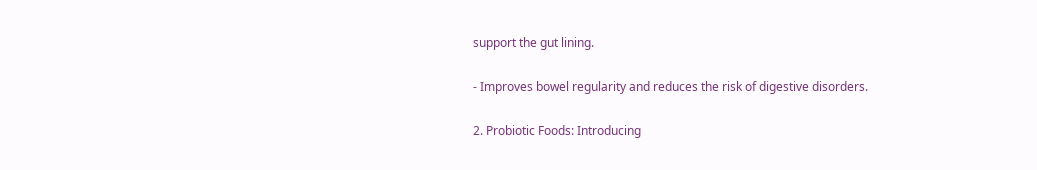support the gut lining.

- Improves bowel regularity and reduces the risk of digestive disorders.

2. Probiotic Foods: Introducing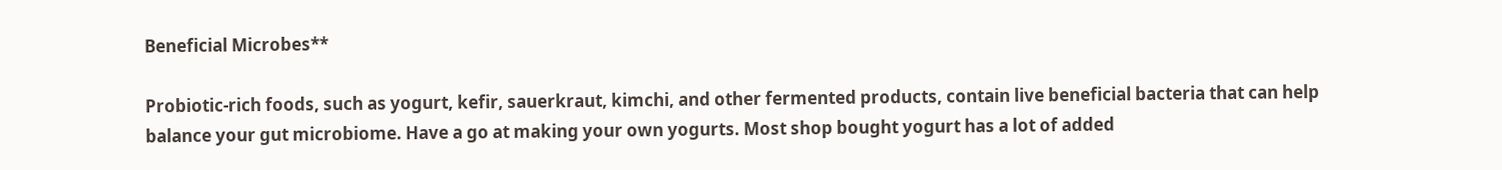Beneficial Microbes**

Probiotic-rich foods, such as yogurt, kefir, sauerkraut, kimchi, and other fermented products, contain live beneficial bacteria that can help balance your gut microbiome. Have a go at making your own yogurts. Most shop bought yogurt has a lot of added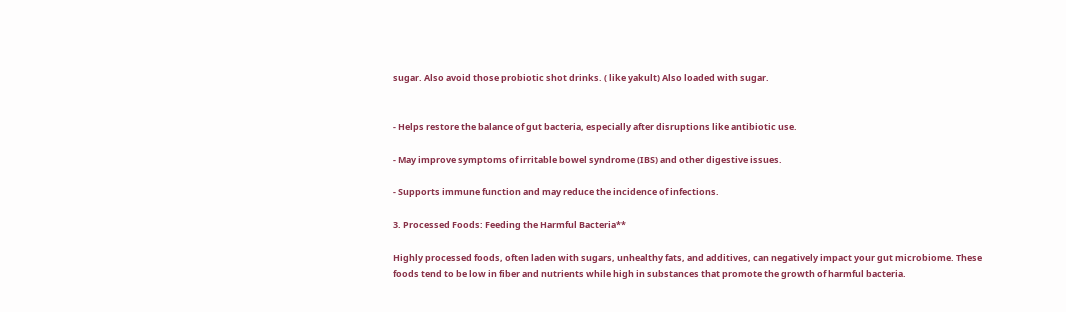sugar. Also avoid those probiotic shot drinks. ( like yakult) Also loaded with sugar.


- Helps restore the balance of gut bacteria, especially after disruptions like antibiotic use.

- May improve symptoms of irritable bowel syndrome (IBS) and other digestive issues.

- Supports immune function and may reduce the incidence of infections.

3. Processed Foods: Feeding the Harmful Bacteria**

Highly processed foods, often laden with sugars, unhealthy fats, and additives, can negatively impact your gut microbiome. These foods tend to be low in fiber and nutrients while high in substances that promote the growth of harmful bacteria.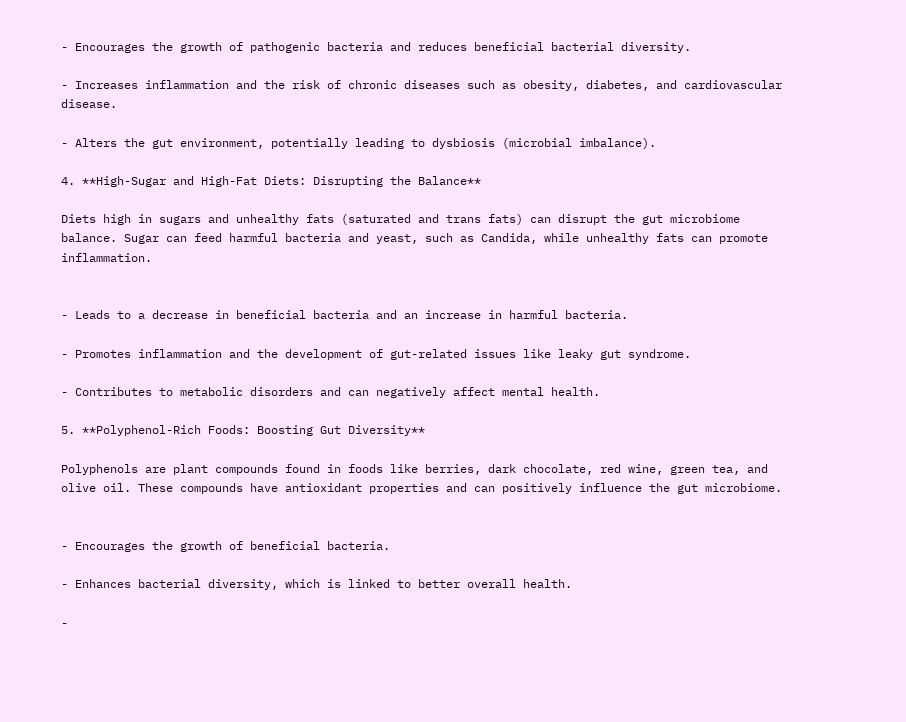- Encourages the growth of pathogenic bacteria and reduces beneficial bacterial diversity.

- Increases inflammation and the risk of chronic diseases such as obesity, diabetes, and cardiovascular disease.

- Alters the gut environment, potentially leading to dysbiosis (microbial imbalance).

4. **High-Sugar and High-Fat Diets: Disrupting the Balance**

Diets high in sugars and unhealthy fats (saturated and trans fats) can disrupt the gut microbiome balance. Sugar can feed harmful bacteria and yeast, such as Candida, while unhealthy fats can promote inflammation.


- Leads to a decrease in beneficial bacteria and an increase in harmful bacteria.

- Promotes inflammation and the development of gut-related issues like leaky gut syndrome.

- Contributes to metabolic disorders and can negatively affect mental health.

5. **Polyphenol-Rich Foods: Boosting Gut Diversity**

Polyphenols are plant compounds found in foods like berries, dark chocolate, red wine, green tea, and olive oil. These compounds have antioxidant properties and can positively influence the gut microbiome.


- Encourages the growth of beneficial bacteria.

- Enhances bacterial diversity, which is linked to better overall health.

-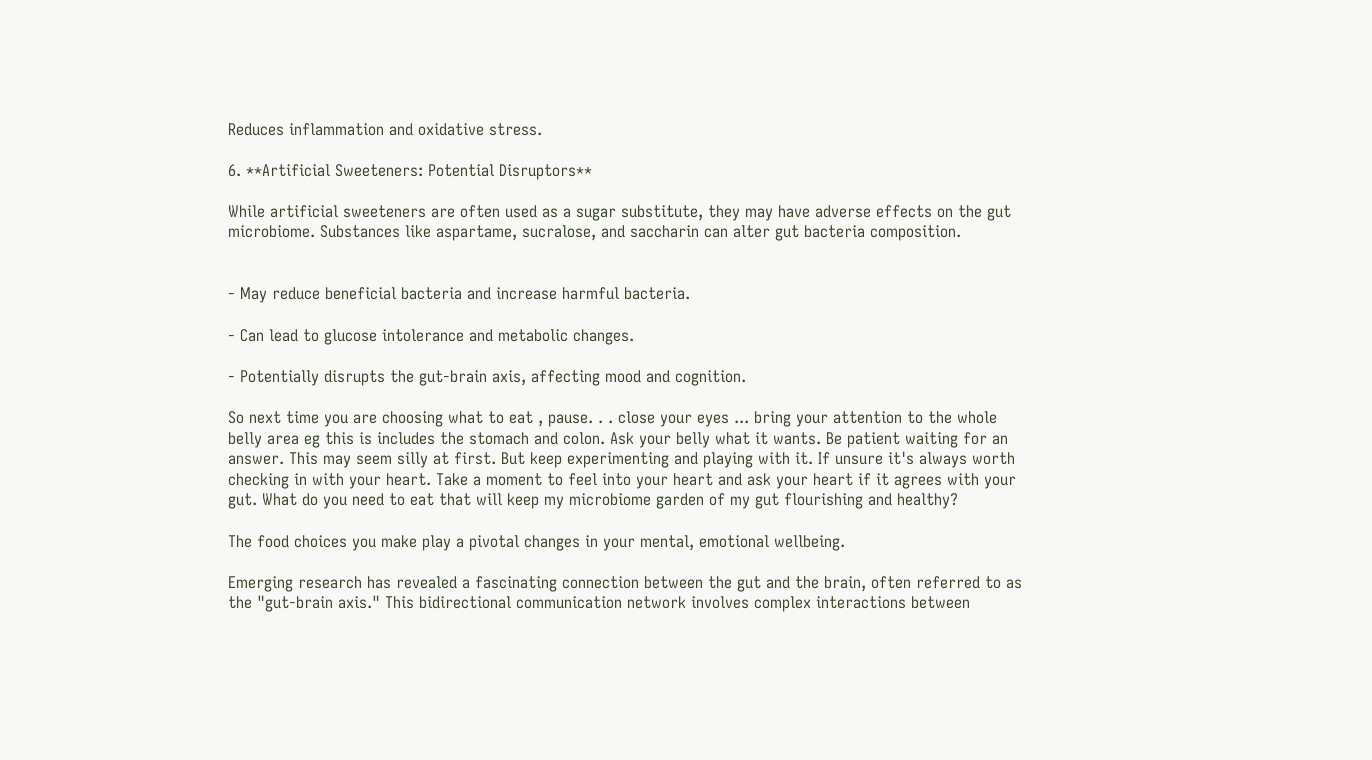Reduces inflammation and oxidative stress.

6. **Artificial Sweeteners: Potential Disruptors**

While artificial sweeteners are often used as a sugar substitute, they may have adverse effects on the gut microbiome. Substances like aspartame, sucralose, and saccharin can alter gut bacteria composition.


- May reduce beneficial bacteria and increase harmful bacteria.

- Can lead to glucose intolerance and metabolic changes.

- Potentially disrupts the gut-brain axis, affecting mood and cognition.

So next time you are choosing what to eat , pause. . . close your eyes ... bring your attention to the whole belly area eg this is includes the stomach and colon. Ask your belly what it wants. Be patient waiting for an answer. This may seem silly at first. But keep experimenting and playing with it. If unsure it's always worth checking in with your heart. Take a moment to feel into your heart and ask your heart if it agrees with your gut. What do you need to eat that will keep my microbiome garden of my gut flourishing and healthy?

The food choices you make play a pivotal changes in your mental, emotional wellbeing.

Emerging research has revealed a fascinating connection between the gut and the brain, often referred to as the "gut-brain axis." This bidirectional communication network involves complex interactions between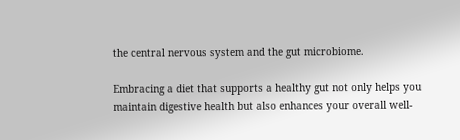the central nervous system and the gut microbiome.

Embracing a diet that supports a healthy gut not only helps you maintain digestive health but also enhances your overall well-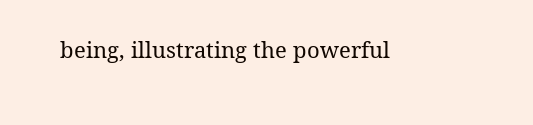being, illustrating the powerful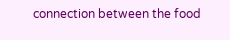connection between the food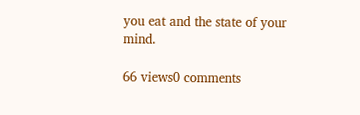you eat and the state of your mind.

66 views0 comments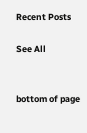Recent Posts

See All


bottom of page